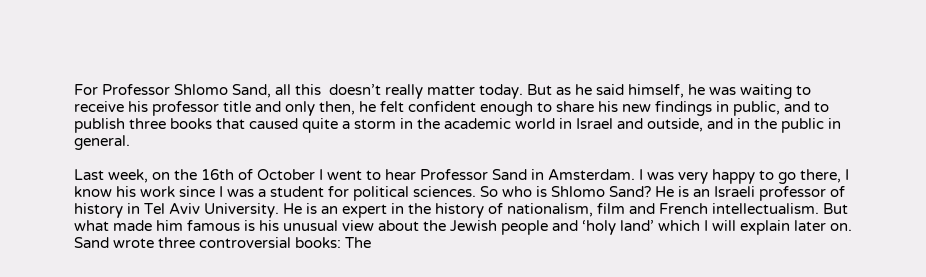For Professor Shlomo Sand, all this  doesn’t really matter today. But as he said himself, he was waiting to receive his professor title and only then, he felt confident enough to share his new findings in public, and to publish three books that caused quite a storm in the academic world in Israel and outside, and in the public in general.

Last week, on the 16th of October I went to hear Professor Sand in Amsterdam. I was very happy to go there, I know his work since I was a student for political sciences. So who is Shlomo Sand? He is an Israeli professor of history in Tel Aviv University. He is an expert in the history of nationalism, film and French intellectualism. But what made him famous is his unusual view about the Jewish people and ‘holy land’ which I will explain later on. Sand wrote three controversial books: The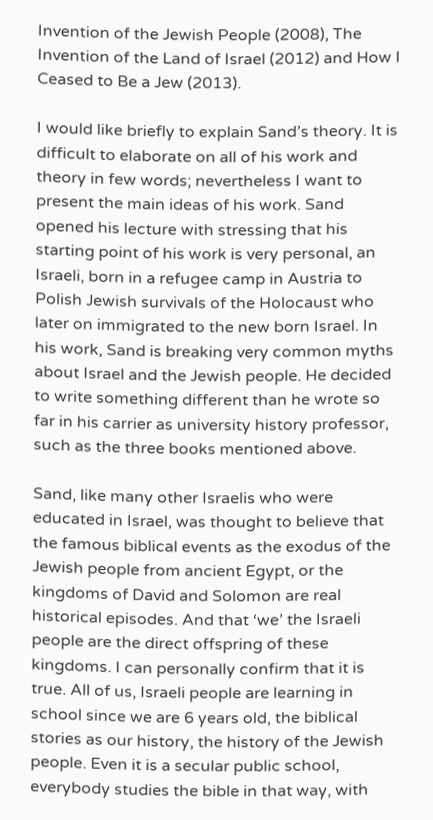Invention of the Jewish People (2008), The Invention of the Land of Israel (2012) and How I Ceased to Be a Jew (2013).

I would like briefly to explain Sand’s theory. It is difficult to elaborate on all of his work and theory in few words; nevertheless I want to present the main ideas of his work. Sand opened his lecture with stressing that his starting point of his work is very personal, an Israeli, born in a refugee camp in Austria to Polish Jewish survivals of the Holocaust who later on immigrated to the new born Israel. In his work, Sand is breaking very common myths about Israel and the Jewish people. He decided to write something different than he wrote so far in his carrier as university history professor, such as the three books mentioned above.

Sand, like many other Israelis who were educated in Israel, was thought to believe that the famous biblical events as the exodus of the Jewish people from ancient Egypt, or the kingdoms of David and Solomon are real historical episodes. And that ‘we’ the Israeli people are the direct offspring of these kingdoms. I can personally confirm that it is true. All of us, Israeli people are learning in school since we are 6 years old, the biblical stories as our history, the history of the Jewish people. Even it is a secular public school, everybody studies the bible in that way, with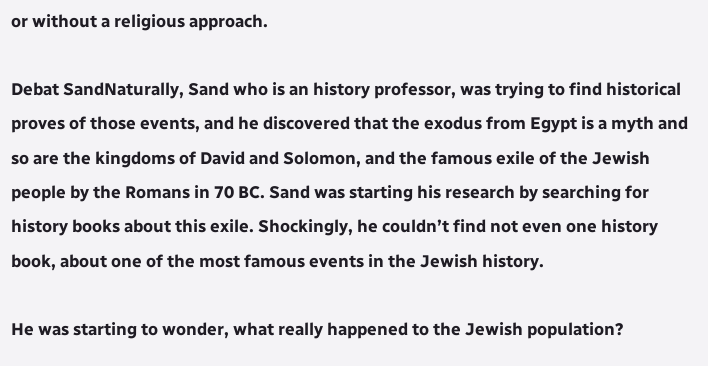or without a religious approach.

Debat SandNaturally, Sand who is an history professor, was trying to find historical proves of those events, and he discovered that the exodus from Egypt is a myth and so are the kingdoms of David and Solomon, and the famous exile of the Jewish people by the Romans in 70 BC. Sand was starting his research by searching for history books about this exile. Shockingly, he couldn’t find not even one history book, about one of the most famous events in the Jewish history.

He was starting to wonder, what really happened to the Jewish population?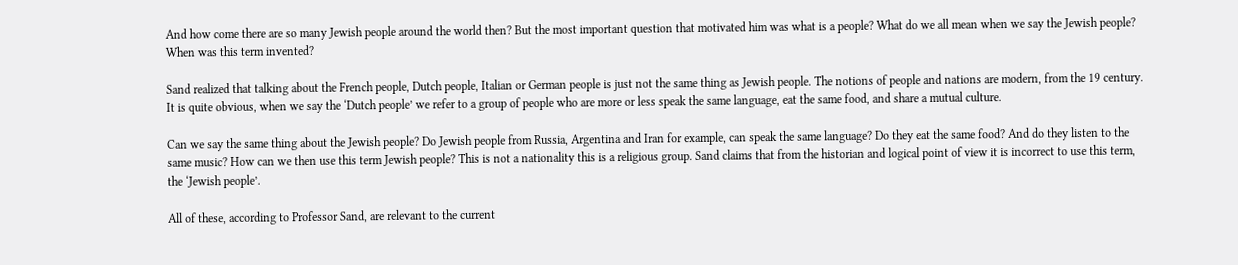And how come there are so many Jewish people around the world then? But the most important question that motivated him was what is a people? What do we all mean when we say the Jewish people? When was this term invented?

Sand realized that talking about the French people, Dutch people, Italian or German people is just not the same thing as Jewish people. The notions of people and nations are modern, from the 19 century. It is quite obvious, when we say the ‘Dutch people’ we refer to a group of people who are more or less speak the same language, eat the same food, and share a mutual culture.

Can we say the same thing about the Jewish people? Do Jewish people from Russia, Argentina and Iran for example, can speak the same language? Do they eat the same food? And do they listen to the same music? How can we then use this term Jewish people? This is not a nationality this is a religious group. Sand claims that from the historian and logical point of view it is incorrect to use this term, the ‘Jewish people’.

All of these, according to Professor Sand, are relevant to the current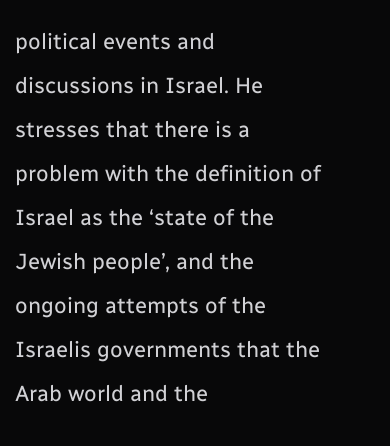political events and discussions in Israel. He stresses that there is a problem with the definition of Israel as the ‘state of the Jewish people’, and the ongoing attempts of the Israelis governments that the Arab world and the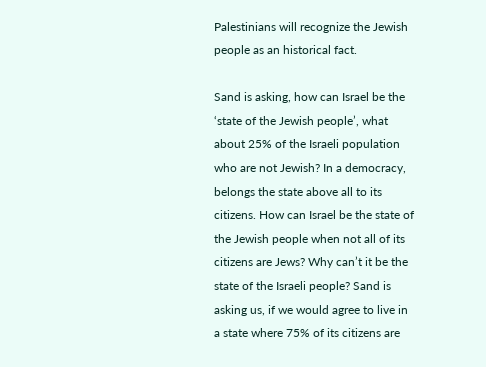Palestinians will recognize the Jewish people as an historical fact.

Sand is asking, how can Israel be the ‘state of the Jewish people’, what about 25% of the Israeli population who are not Jewish? In a democracy, belongs the state above all to its citizens. How can Israel be the state of the Jewish people when not all of its citizens are Jews? Why can’t it be the state of the Israeli people? Sand is asking us, if we would agree to live in a state where 75% of its citizens are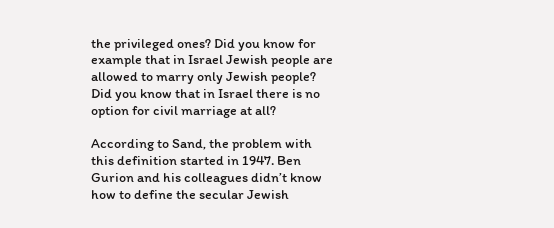the privileged ones? Did you know for example that in Israel Jewish people are allowed to marry only Jewish people? Did you know that in Israel there is no option for civil marriage at all?

According to Sand, the problem with this definition started in 1947. Ben Gurion and his colleagues didn’t know how to define the secular Jewish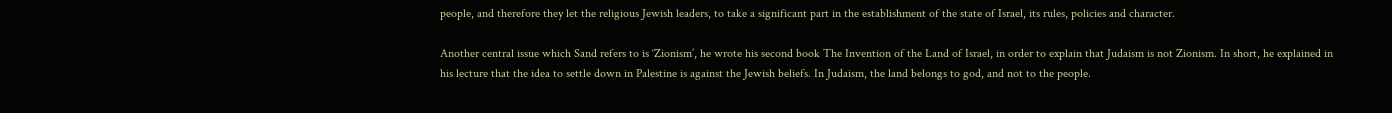people, and therefore they let the religious Jewish leaders, to take a significant part in the establishment of the state of Israel, its rules, policies and character.

Another central issue which Sand refers to is ‘Zionism’, he wrote his second book The Invention of the Land of Israel, in order to explain that Judaism is not Zionism. In short, he explained in his lecture that the idea to settle down in Palestine is against the Jewish beliefs. In Judaism, the land belongs to god, and not to the people.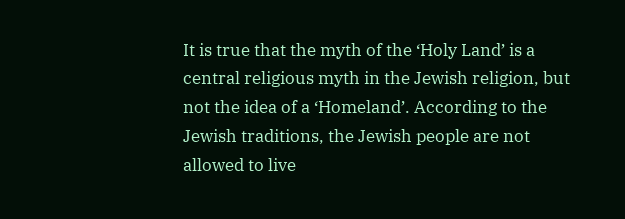It is true that the myth of the ‘Holy Land’ is a central religious myth in the Jewish religion, but not the idea of a ‘Homeland’. According to the Jewish traditions, the Jewish people are not allowed to live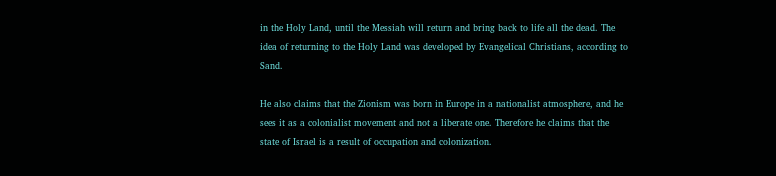in the Holy Land, until the Messiah will return and bring back to life all the dead. The idea of returning to the Holy Land was developed by Evangelical Christians, according to Sand.

He also claims that the Zionism was born in Europe in a nationalist atmosphere, and he sees it as a colonialist movement and not a liberate one. Therefore he claims that the state of Israel is a result of occupation and colonization.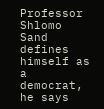Professor Shlomo Sand defines himself as a democrat, he says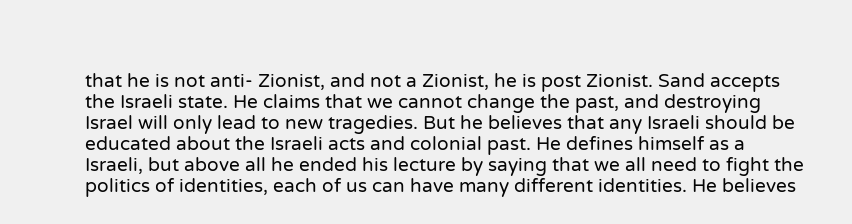that he is not anti- Zionist, and not a Zionist, he is post Zionist. Sand accepts the Israeli state. He claims that we cannot change the past, and destroying Israel will only lead to new tragedies. But he believes that any Israeli should be educated about the Israeli acts and colonial past. He defines himself as a Israeli, but above all he ended his lecture by saying that we all need to fight the politics of identities, each of us can have many different identities. He believes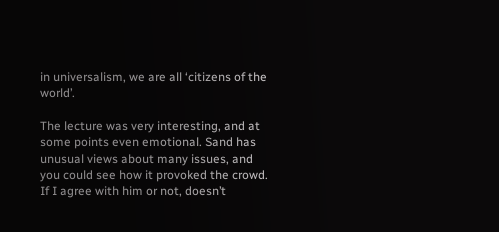in universalism, we are all ‘citizens of the world’.

The lecture was very interesting, and at some points even emotional. Sand has unusual views about many issues, and you could see how it provoked the crowd. If I agree with him or not, doesn’t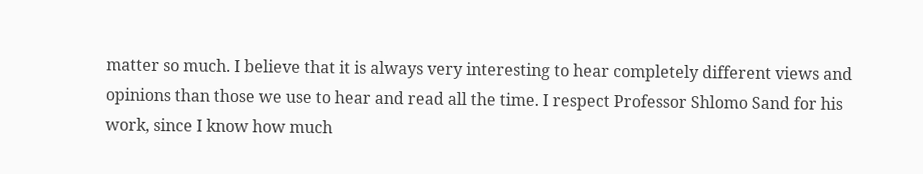matter so much. I believe that it is always very interesting to hear completely different views and opinions than those we use to hear and read all the time. I respect Professor Shlomo Sand for his work, since I know how much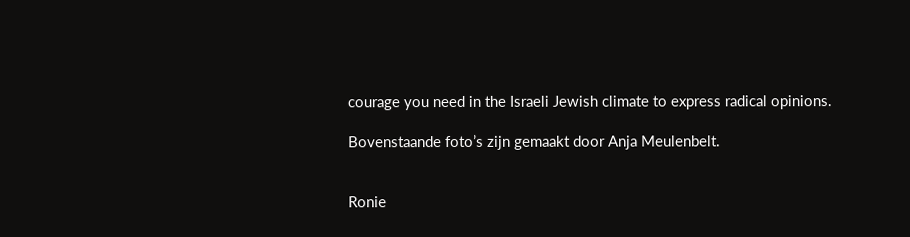courage you need in the Israeli Jewish climate to express radical opinions.

Bovenstaande foto’s zijn gemaakt door Anja Meulenbelt.


Ronie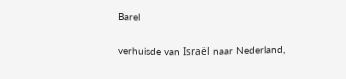Barel

verhuisde van Israël naar Nederland,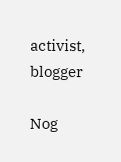activist, blogger

Nog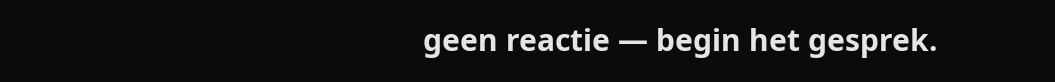geen reactie — begin het gesprek.